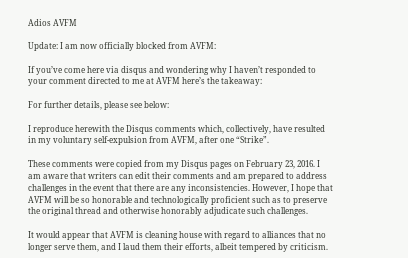Adios AVFM

Update: I am now officially blocked from AVFM:

If you’ve come here via disqus and wondering why I haven’t responded to your comment directed to me at AVFM here’s the takeaway:

For further details, please see below:

I reproduce herewith the Disqus comments which, collectively, have resulted in my voluntary self-expulsion from AVFM, after one “Strike”.

These comments were copied from my Disqus pages on February 23, 2016. I am aware that writers can edit their comments and am prepared to address challenges in the event that there are any inconsistencies. However, I hope that AVFM will be so honorable and technologically proficient such as to preserve the original thread and otherwise honorably adjudicate such challenges.

It would appear that AVFM is cleaning house with regard to alliances that no longer serve them, and I laud them their efforts, albeit tempered by criticism.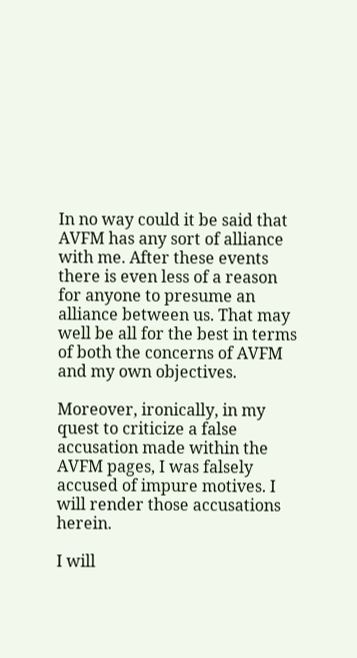In no way could it be said that AVFM has any sort of alliance with me. After these events there is even less of a reason for anyone to presume an alliance between us. That may well be all for the best in terms of both the concerns of AVFM and my own objectives.

Moreover, ironically, in my quest to criticize a false accusation made within the AVFM pages, I was falsely accused of impure motives. I will render those accusations herein.

I will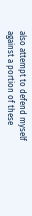also attempt to defend myself against a portion of these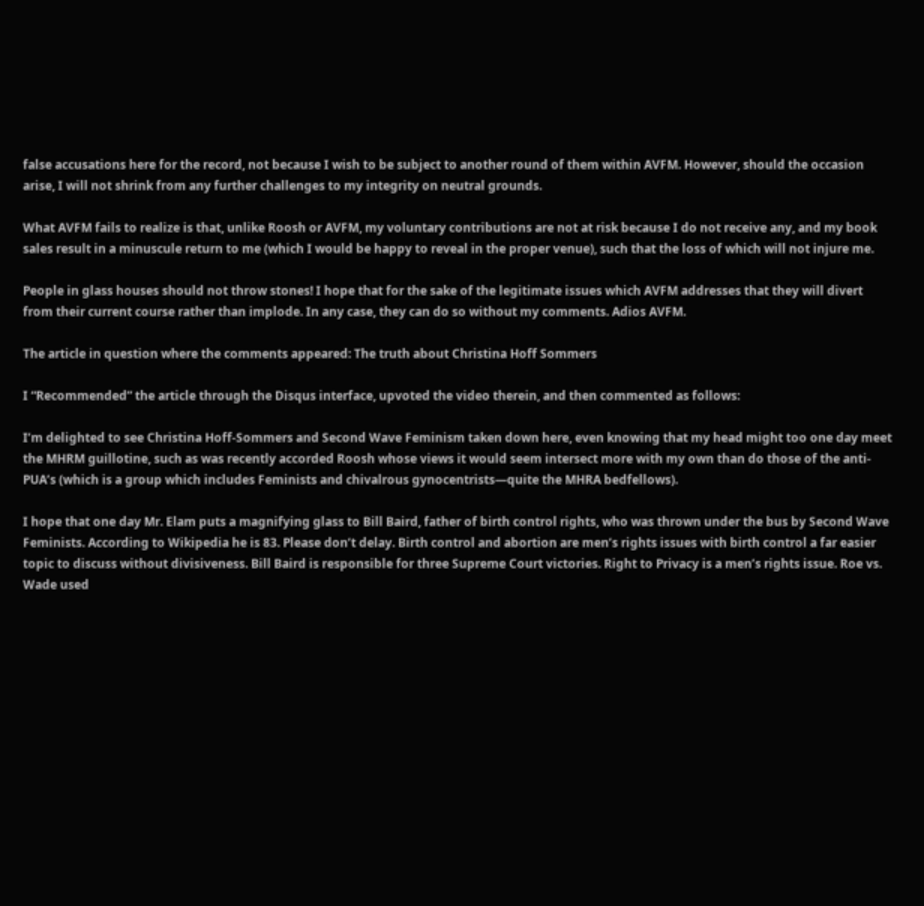false accusations here for the record, not because I wish to be subject to another round of them within AVFM. However, should the occasion arise, I will not shrink from any further challenges to my integrity on neutral grounds.

What AVFM fails to realize is that, unlike Roosh or AVFM, my voluntary contributions are not at risk because I do not receive any, and my book sales result in a minuscule return to me (which I would be happy to reveal in the proper venue), such that the loss of which will not injure me.

People in glass houses should not throw stones! I hope that for the sake of the legitimate issues which AVFM addresses that they will divert from their current course rather than implode. In any case, they can do so without my comments. Adios AVFM.

The article in question where the comments appeared: The truth about Christina Hoff Sommers

I “Recommended” the article through the Disqus interface, upvoted the video therein, and then commented as follows:

I’m delighted to see Christina Hoff-Sommers and Second Wave Feminism taken down here, even knowing that my head might too one day meet the MHRM guillotine, such as was recently accorded Roosh whose views it would seem intersect more with my own than do those of the anti-PUA’s (which is a group which includes Feminists and chivalrous gynocentrists—quite the MHRA bedfellows).

I hope that one day Mr. Elam puts a magnifying glass to Bill Baird, father of birth control rights, who was thrown under the bus by Second Wave Feminists. According to Wikipedia he is 83. Please don’t delay. Birth control and abortion are men’s rights issues with birth control a far easier topic to discuss without divisiveness. Bill Baird is responsible for three Supreme Court victories. Right to Privacy is a men’s rights issue. Roe vs. Wade used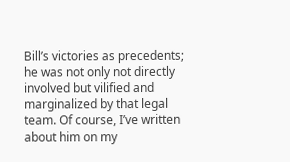Bill’s victories as precedents; he was not only not directly involved but vilified and marginalized by that legal team. Of course, I’ve written about him on my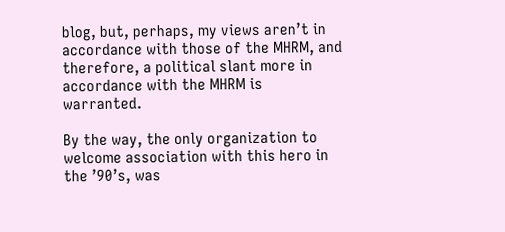blog, but, perhaps, my views aren’t in accordance with those of the MHRM, and therefore, a political slant more in accordance with the MHRM is warranted.

By the way, the only organization to welcome association with this hero in the ’90’s, was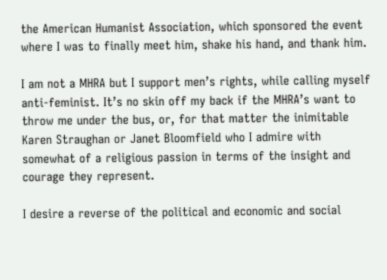the American Humanist Association, which sponsored the event where I was to finally meet him, shake his hand, and thank him.

I am not a MHRA but I support men’s rights, while calling myself anti-feminist. It’s no skin off my back if the MHRA’s want to throw me under the bus, or, for that matter the inimitable Karen Straughan or Janet Bloomfield who I admire with somewhat of a religious passion in terms of the insight and courage they represent.

I desire a reverse of the political and economic and social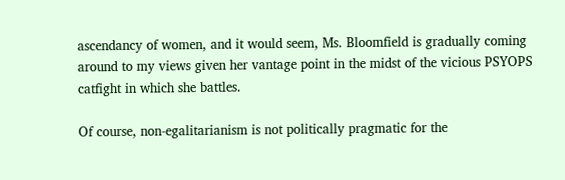ascendancy of women, and it would seem, Ms. Bloomfield is gradually coming around to my views given her vantage point in the midst of the vicious PSYOPS catfight in which she battles.

Of course, non-egalitarianism is not politically pragmatic for the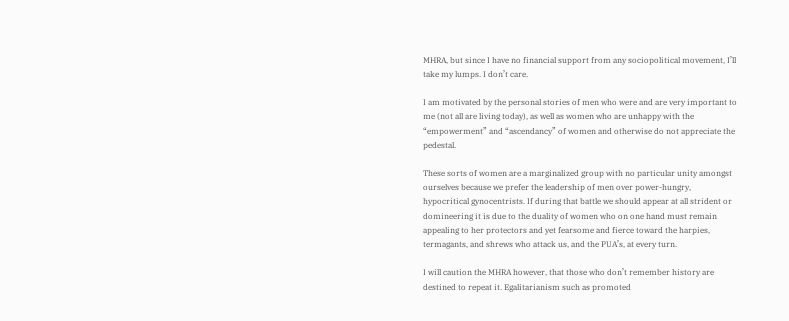MHRA, but since I have no financial support from any sociopolitical movement, I’ll take my lumps. I don’t care.

I am motivated by the personal stories of men who were and are very important to me (not all are living today), as well as women who are unhappy with the “empowerment” and “ascendancy” of women and otherwise do not appreciate the pedestal.

These sorts of women are a marginalized group with no particular unity amongst ourselves because we prefer the leadership of men over power-hungry, hypocritical gynocentrists. If during that battle we should appear at all strident or domineering it is due to the duality of women who on one hand must remain appealing to her protectors and yet fearsome and fierce toward the harpies, termagants, and shrews who attack us, and the PUA’s, at every turn.

I will caution the MHRA however, that those who don’t remember history are destined to repeat it. Egalitarianism such as promoted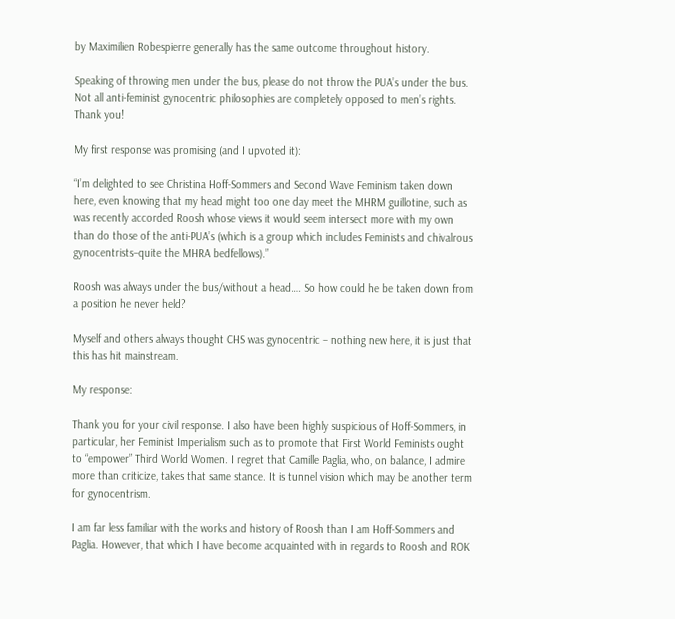by Maximilien Robespierre generally has the same outcome throughout history.

Speaking of throwing men under the bus, please do not throw the PUA’s under the bus. Not all anti-feminist gynocentric philosophies are completely opposed to men’s rights. Thank you!

My first response was promising (and I upvoted it):

“I’m delighted to see Christina Hoff-Sommers and Second Wave Feminism taken down here, even knowing that my head might too one day meet the MHRM guillotine, such as was recently accorded Roosh whose views it would seem intersect more with my own than do those of the anti-PUA’s (which is a group which includes Feminists and chivalrous gynocentrists–quite the MHRA bedfellows).”

Roosh was always under the bus/without a head…. So how could he be taken down from a position he never held?

Myself and others always thought CHS was gynocentric – nothing new here, it is just that this has hit mainstream.

My response:

Thank you for your civil response. I also have been highly suspicious of Hoff-Sommers, in particular, her Feminist Imperialism such as to promote that First World Feminists ought to “empower” Third World Women. I regret that Camille Paglia, who, on balance, I admire more than criticize, takes that same stance. It is tunnel vision which may be another term for gynocentrism.

I am far less familiar with the works and history of Roosh than I am Hoff-Sommers and Paglia. However, that which I have become acquainted with in regards to Roosh and ROK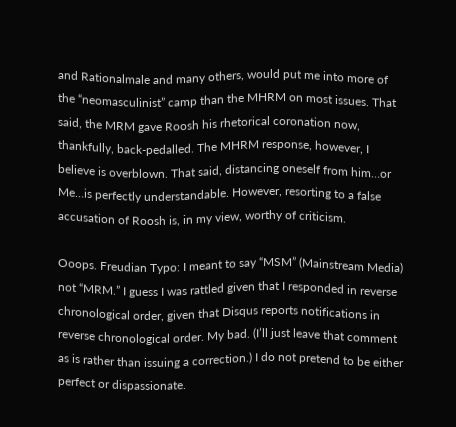and Rationalmale and many others, would put me into more of the “neomasculinist” camp than the MHRM on most issues. That said, the MRM gave Roosh his rhetorical coronation now, thankfully, back-pedalled. The MHRM response, however, I believe is overblown. That said, distancing oneself from him…or Me…is perfectly understandable. However, resorting to a false accusation of Roosh is, in my view, worthy of criticism.

Ooops. Freudian Typo: I meant to say “MSM” (Mainstream Media) not “MRM.” I guess I was rattled given that I responded in reverse chronological order, given that Disqus reports notifications in reverse chronological order. My bad. (I’ll just leave that comment as is rather than issuing a correction.) I do not pretend to be either perfect or dispassionate.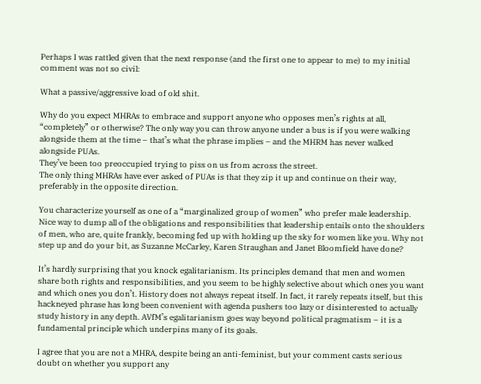Perhaps I was rattled given that the next response (and the first one to appear to me) to my initial comment was not so civil:

What a passive/aggressive load of old shit.

Why do you expect MHRAs to embrace and support anyone who opposes men’s rights at all, “completely” or otherwise? The only way you can throw anyone under a bus is if you were walking alongside them at the time – that’s what the phrase implies – and the MHRM has never walked alongside PUAs.
They’ve been too preoccupied trying to piss on us from across the street.
The only thing MHRAs have ever asked of PUAs is that they zip it up and continue on their way, preferably in the opposite direction.

You characterize yourself as one of a “marginalized group of women” who prefer male leadership. Nice way to dump all of the obligations and responsibilities that leadership entails onto the shoulders of men, who are, quite frankly, becoming fed up with holding up the sky for women like you. Why not step up and do your bit, as Suzanne McCarley, Karen Straughan and Janet Bloomfield have done?

It’s hardly surprising that you knock egalitarianism. Its principles demand that men and women share both rights and responsibilities, and you seem to be highly selective about which ones you want and which ones you don’t. History does not always repeat itself. In fact, it rarely repeats itself, but this hackneyed phrase has long been convenient with agenda pushers too lazy or disinterested to actually study history in any depth. AVfM’s egalitarianism goes way beyond political pragmatism – it is a fundamental principle which underpins many of its goals.

I agree that you are not a MHRA, despite being an anti-feminist, but your comment casts serious doubt on whether you support any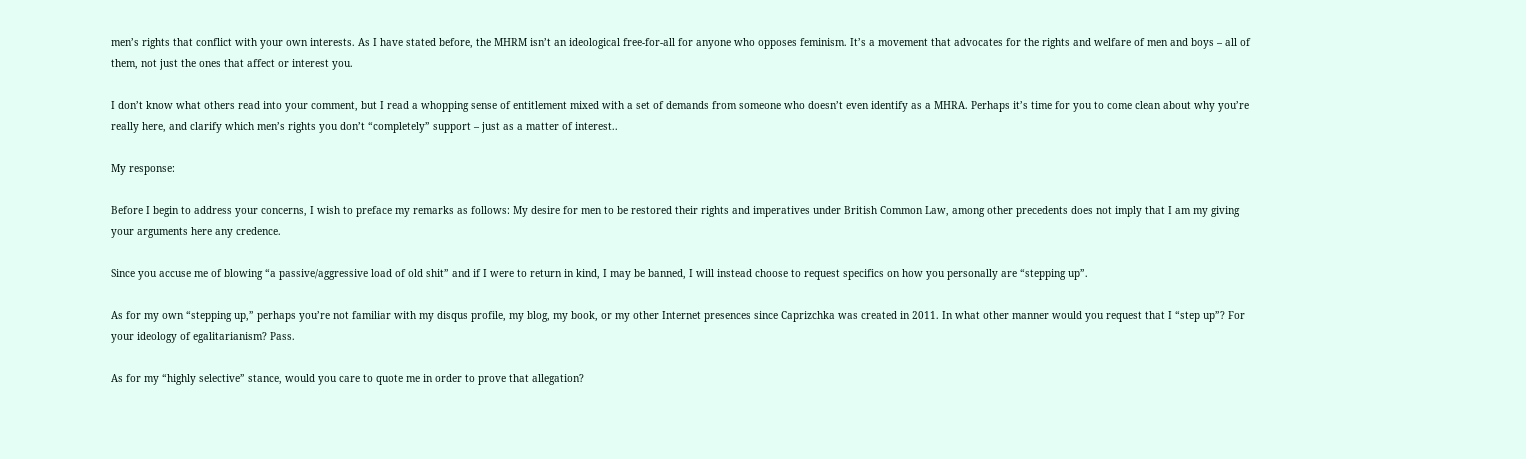men’s rights that conflict with your own interests. As I have stated before, the MHRM isn’t an ideological free-for-all for anyone who opposes feminism. It’s a movement that advocates for the rights and welfare of men and boys – all of them, not just the ones that affect or interest you.

I don’t know what others read into your comment, but I read a whopping sense of entitlement mixed with a set of demands from someone who doesn’t even identify as a MHRA. Perhaps it’s time for you to come clean about why you’re really here, and clarify which men’s rights you don’t “completely” support – just as a matter of interest..

My response:

Before I begin to address your concerns, I wish to preface my remarks as follows: My desire for men to be restored their rights and imperatives under British Common Law, among other precedents does not imply that I am my giving your arguments here any credence.

Since you accuse me of blowing “a passive/aggressive load of old shit” and if I were to return in kind, I may be banned, I will instead choose to request specifics on how you personally are “stepping up”.

As for my own “stepping up,” perhaps you’re not familiar with my disqus profile, my blog, my book, or my other Internet presences since Caprizchka was created in 2011. In what other manner would you request that I “step up”? For your ideology of egalitarianism? Pass.

As for my “highly selective” stance, would you care to quote me in order to prove that allegation?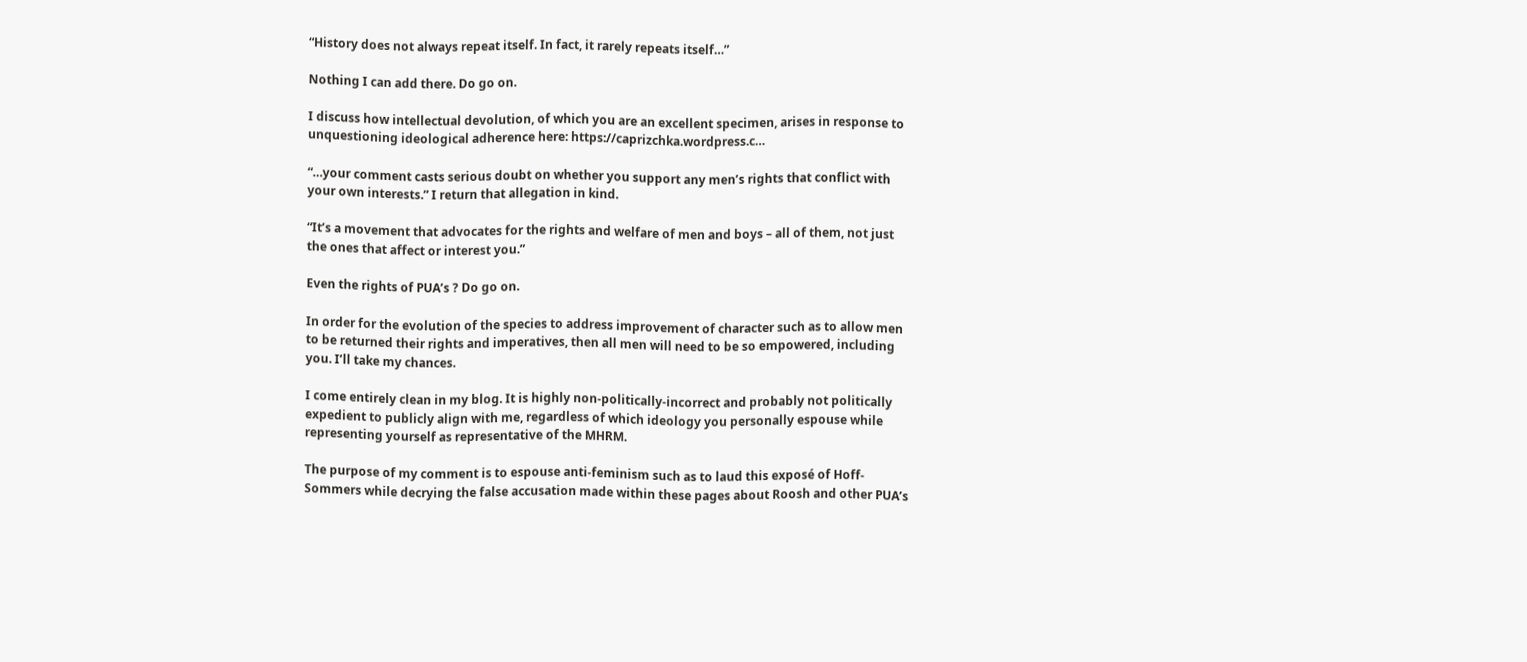“History does not always repeat itself. In fact, it rarely repeats itself…”

Nothing I can add there. Do go on.

I discuss how intellectual devolution, of which you are an excellent specimen, arises in response to unquestioning ideological adherence here: https://caprizchka.wordpress.c…

“…your comment casts serious doubt on whether you support any men’s rights that conflict with your own interests.” I return that allegation in kind.

“It’s a movement that advocates for the rights and welfare of men and boys – all of them, not just the ones that affect or interest you.”

Even the rights of PUA’s ? Do go on.

In order for the evolution of the species to address improvement of character such as to allow men to be returned their rights and imperatives, then all men will need to be so empowered, including you. I’ll take my chances.

I come entirely clean in my blog. It is highly non-politically-incorrect and probably not politically expedient to publicly align with me, regardless of which ideology you personally espouse while representing yourself as representative of the MHRM.

The purpose of my comment is to espouse anti-feminism such as to laud this exposé of Hoff-Sommers while decrying the false accusation made within these pages about Roosh and other PUA’s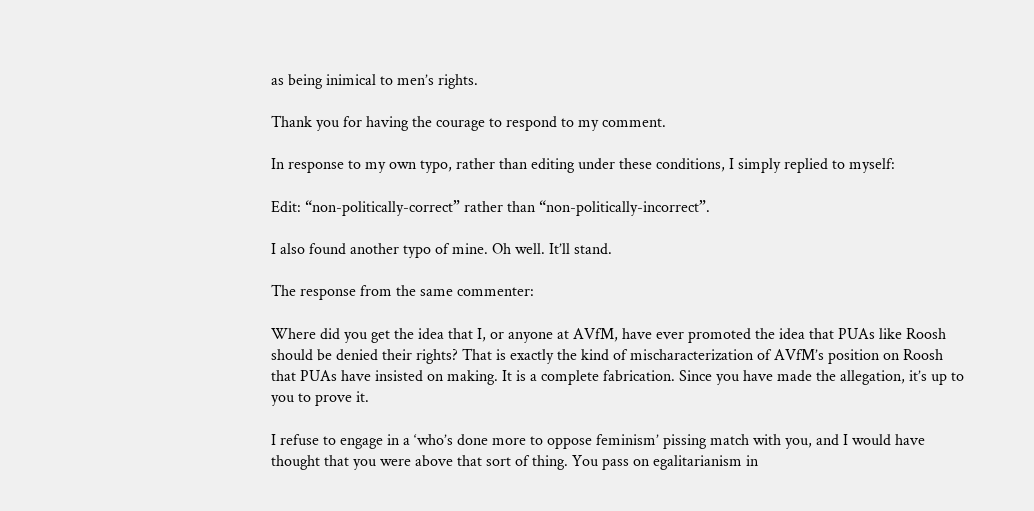as being inimical to men’s rights.

Thank you for having the courage to respond to my comment.

In response to my own typo, rather than editing under these conditions, I simply replied to myself:

Edit: “non-politically-correct” rather than “non-politically-incorrect”.

I also found another typo of mine. Oh well. It’ll stand.

The response from the same commenter:

Where did you get the idea that I, or anyone at AVfM, have ever promoted the idea that PUAs like Roosh should be denied their rights? That is exactly the kind of mischaracterization of AVfM’s position on Roosh that PUAs have insisted on making. It is a complete fabrication. Since you have made the allegation, it’s up to you to prove it.

I refuse to engage in a ‘who’s done more to oppose feminism’ pissing match with you, and I would have thought that you were above that sort of thing. You pass on egalitarianism in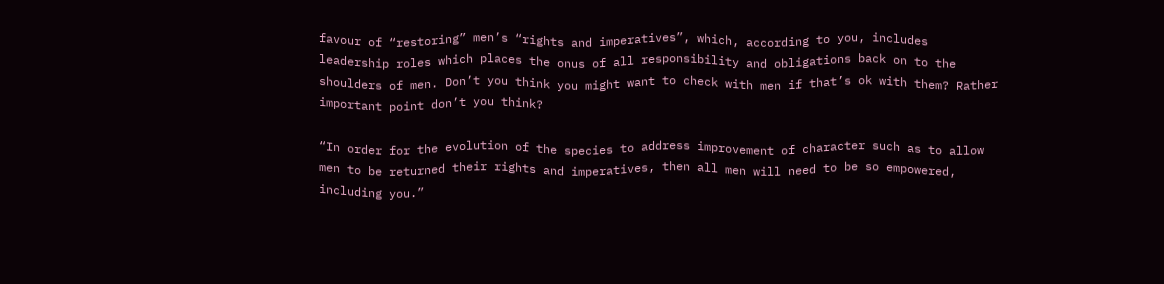favour of “restoring” men’s “rights and imperatives”, which, according to you, includes leadership roles which places the onus of all responsibility and obligations back on to the shoulders of men. Don’t you think you might want to check with men if that’s ok with them? Rather important point don’t you think?

“In order for the evolution of the species to address improvement of character such as to allow men to be returned their rights and imperatives, then all men will need to be so empowered, including you.”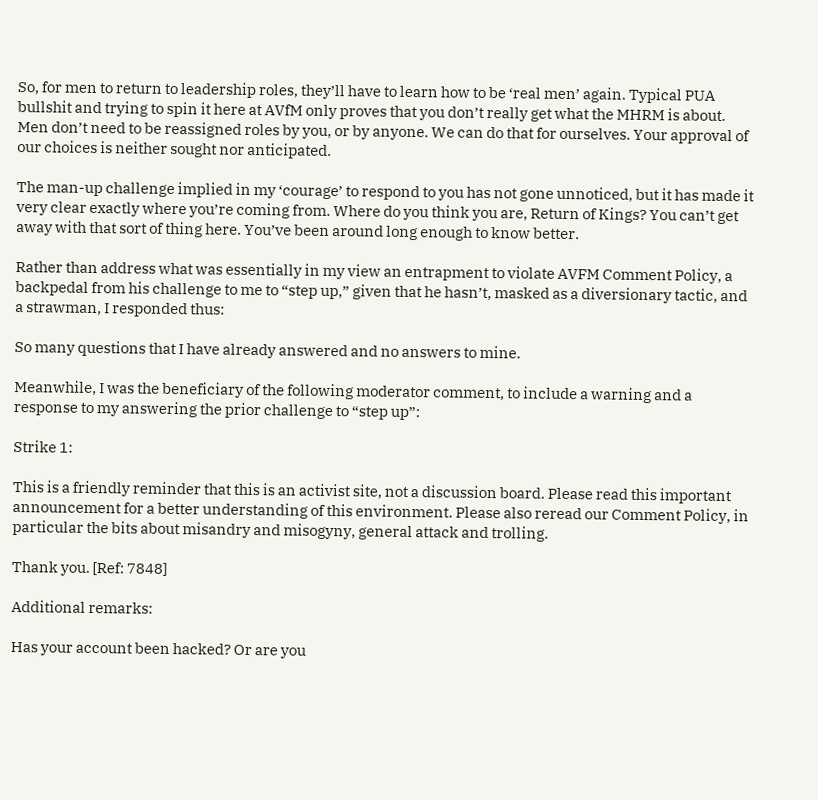So, for men to return to leadership roles, they’ll have to learn how to be ‘real men’ again. Typical PUA bullshit and trying to spin it here at AVfM only proves that you don’t really get what the MHRM is about. Men don’t need to be reassigned roles by you, or by anyone. We can do that for ourselves. Your approval of our choices is neither sought nor anticipated.

The man-up challenge implied in my ‘courage’ to respond to you has not gone unnoticed, but it has made it very clear exactly where you’re coming from. Where do you think you are, Return of Kings? You can’t get away with that sort of thing here. You’ve been around long enough to know better.

Rather than address what was essentially in my view an entrapment to violate AVFM Comment Policy, a backpedal from his challenge to me to “step up,” given that he hasn’t, masked as a diversionary tactic, and a strawman, I responded thus:

So many questions that I have already answered and no answers to mine.

Meanwhile, I was the beneficiary of the following moderator comment, to include a warning and a response to my answering the prior challenge to “step up”:

Strike 1:

This is a friendly reminder that this is an activist site, not a discussion board. Please read this important announcement for a better understanding of this environment. Please also reread our Comment Policy, in particular the bits about misandry and misogyny, general attack and trolling.

Thank you. [Ref: 7848]

Additional remarks:

Has your account been hacked? Or are you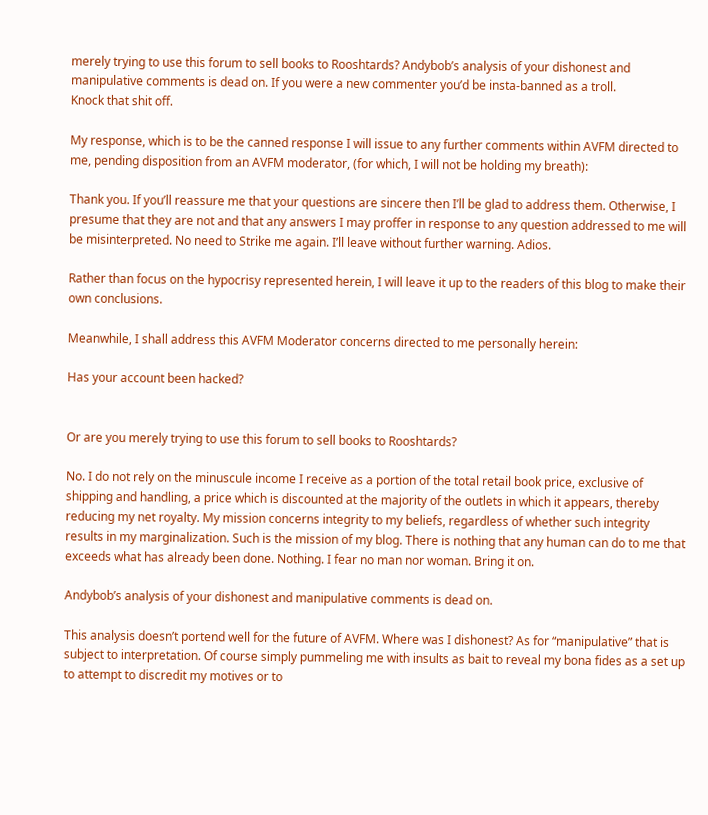merely trying to use this forum to sell books to Rooshtards? Andybob’s analysis of your dishonest and manipulative comments is dead on. If you were a new commenter you’d be insta-banned as a troll.
Knock that shit off.

My response, which is to be the canned response I will issue to any further comments within AVFM directed to me, pending disposition from an AVFM moderator, (for which, I will not be holding my breath):

Thank you. If you’ll reassure me that your questions are sincere then I’ll be glad to address them. Otherwise, I presume that they are not and that any answers I may proffer in response to any question addressed to me will be misinterpreted. No need to Strike me again. I’ll leave without further warning. Adios.

Rather than focus on the hypocrisy represented herein, I will leave it up to the readers of this blog to make their own conclusions.

Meanwhile, I shall address this AVFM Moderator concerns directed to me personally herein:

Has your account been hacked?


Or are you merely trying to use this forum to sell books to Rooshtards?

No. I do not rely on the minuscule income I receive as a portion of the total retail book price, exclusive of shipping and handling, a price which is discounted at the majority of the outlets in which it appears, thereby reducing my net royalty. My mission concerns integrity to my beliefs, regardless of whether such integrity results in my marginalization. Such is the mission of my blog. There is nothing that any human can do to me that exceeds what has already been done. Nothing. I fear no man nor woman. Bring it on.

Andybob’s analysis of your dishonest and manipulative comments is dead on.

This analysis doesn’t portend well for the future of AVFM. Where was I dishonest? As for “manipulative” that is subject to interpretation. Of course simply pummeling me with insults as bait to reveal my bona fides as a set up to attempt to discredit my motives or to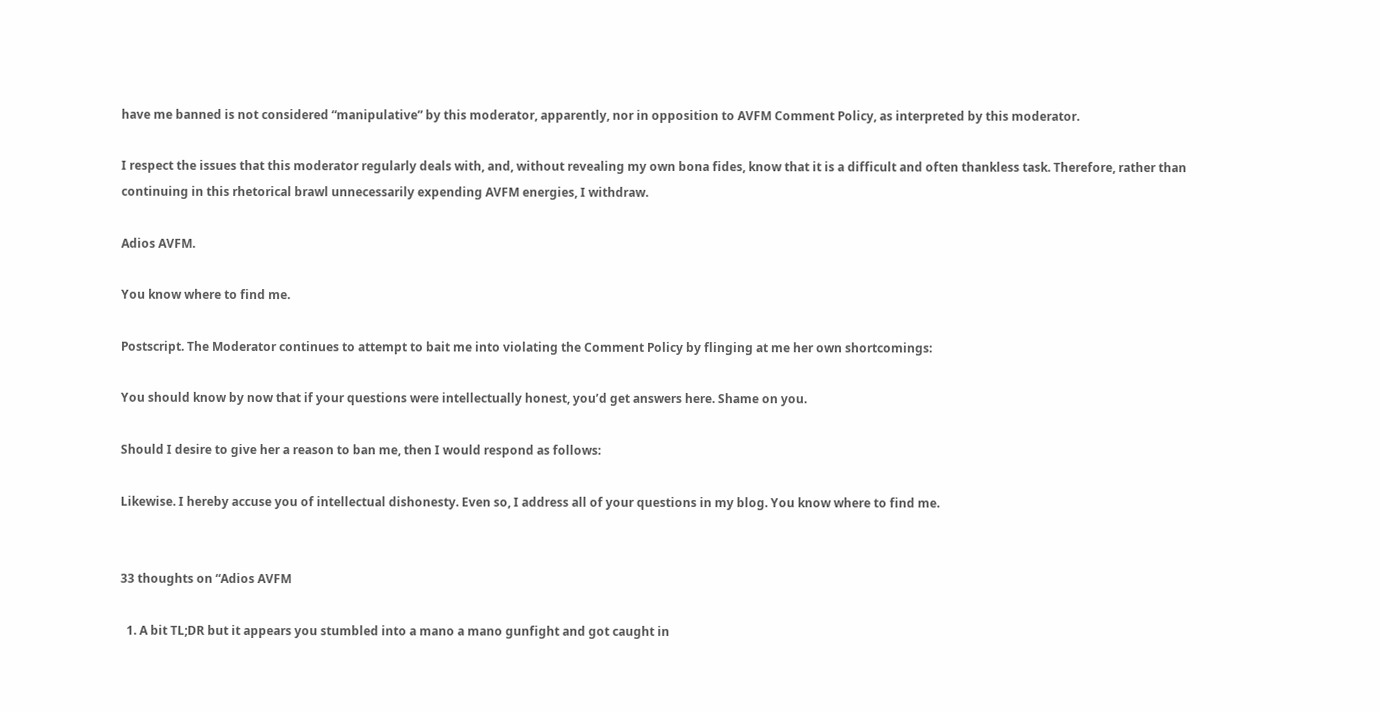have me banned is not considered “manipulative” by this moderator, apparently, nor in opposition to AVFM Comment Policy, as interpreted by this moderator.

I respect the issues that this moderator regularly deals with, and, without revealing my own bona fides, know that it is a difficult and often thankless task. Therefore, rather than continuing in this rhetorical brawl unnecessarily expending AVFM energies, I withdraw.

Adios AVFM.

You know where to find me.

Postscript. The Moderator continues to attempt to bait me into violating the Comment Policy by flinging at me her own shortcomings:

You should know by now that if your questions were intellectually honest, you’d get answers here. Shame on you.

Should I desire to give her a reason to ban me, then I would respond as follows:

Likewise. I hereby accuse you of intellectual dishonesty. Even so, I address all of your questions in my blog. You know where to find me.


33 thoughts on “Adios AVFM

  1. A bit TL;DR but it appears you stumbled into a mano a mano gunfight and got caught in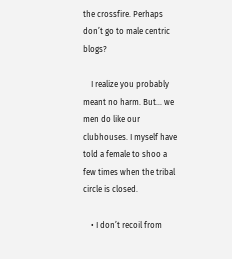the crossfire. Perhaps don’t go to male centric blogs?

    I realize you probably meant no harm. But… we men do like our clubhouses. I myself have told a female to shoo a few times when the tribal circle is closed.

    • I don’t recoil from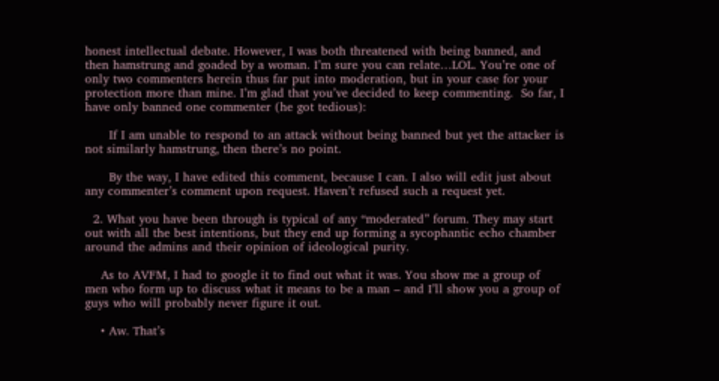honest intellectual debate. However, I was both threatened with being banned, and then hamstrung and goaded by a woman. I’m sure you can relate…LOL. You’re one of only two commenters herein thus far put into moderation, but in your case for your protection more than mine. I’m glad that you’ve decided to keep commenting.  So far, I have only banned one commenter (he got tedious):

      If I am unable to respond to an attack without being banned but yet the attacker is not similarly hamstrung, then there’s no point.

      By the way, I have edited this comment, because I can. I also will edit just about any commenter’s comment upon request. Haven’t refused such a request yet.

  2. What you have been through is typical of any “moderated” forum. They may start out with all the best intentions, but they end up forming a sycophantic echo chamber around the admins and their opinion of ideological purity.

    As to AVFM, I had to google it to find out what it was. You show me a group of men who form up to discuss what it means to be a man – and I’ll show you a group of guys who will probably never figure it out.

    • Aw. That’s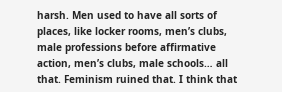harsh. Men used to have all sorts of places, like locker rooms, men’s clubs, male professions before affirmative action, men’s clubs, male schools… all that. Feminism ruined that. I think that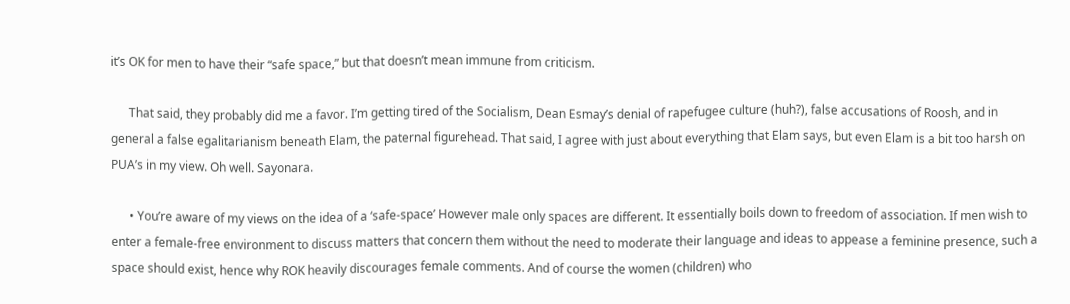it’s OK for men to have their “safe space,” but that doesn’t mean immune from criticism.

      That said, they probably did me a favor. I’m getting tired of the Socialism, Dean Esmay’s denial of rapefugee culture (huh?), false accusations of Roosh, and in general a false egalitarianism beneath Elam, the paternal figurehead. That said, I agree with just about everything that Elam says, but even Elam is a bit too harsh on PUA’s in my view. Oh well. Sayonara.

      • You’re aware of my views on the idea of a ‘safe-space’ However male only spaces are different. It essentially boils down to freedom of association. If men wish to enter a female-free environment to discuss matters that concern them without the need to moderate their language and ideas to appease a feminine presence, such a space should exist, hence why ROK heavily discourages female comments. And of course the women (children) who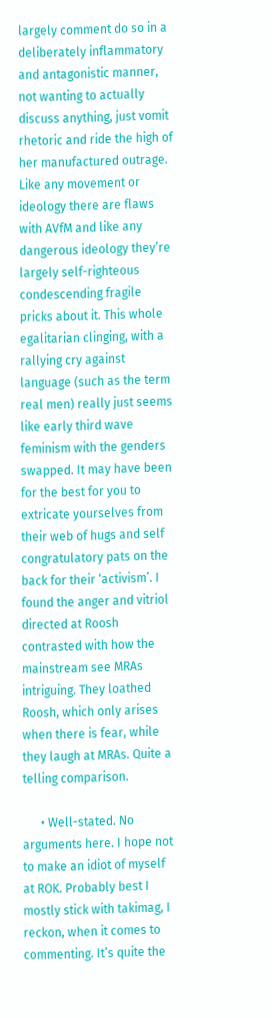largely comment do so in a deliberately inflammatory and antagonistic manner, not wanting to actually discuss anything, just vomit rhetoric and ride the high of her manufactured outrage. Like any movement or ideology there are flaws with AVfM and like any dangerous ideology they’re largely self-righteous condescending fragile pricks about it. This whole egalitarian clinging, with a rallying cry against language (such as the term real men) really just seems like early third wave feminism with the genders swapped. It may have been for the best for you to extricate yourselves from their web of hugs and self congratulatory pats on the back for their ‘activism’. I found the anger and vitriol directed at Roosh contrasted with how the mainstream see MRAs intriguing. They loathed Roosh, which only arises when there is fear, while they laugh at MRAs. Quite a telling comparison.

      • Well-stated. No arguments here. I hope not to make an idiot of myself at ROK. Probably best I mostly stick with takimag, I reckon, when it comes to commenting. It’s quite the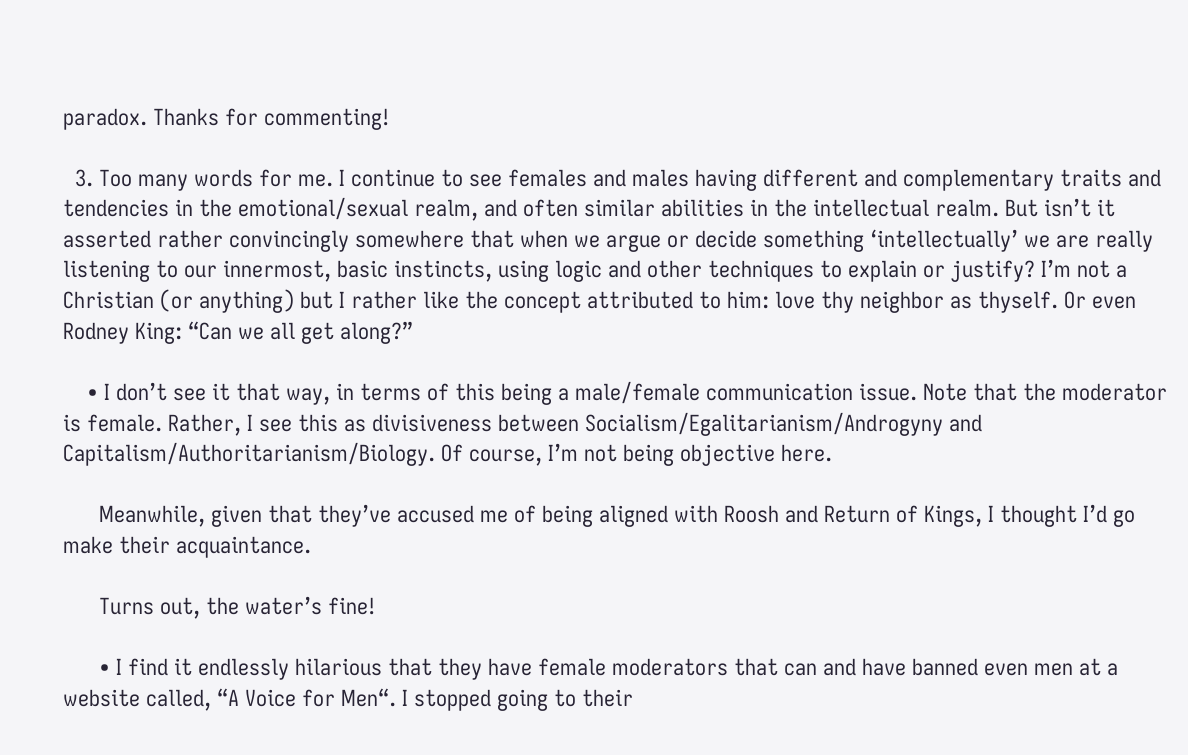paradox. Thanks for commenting!

  3. Too many words for me. I continue to see females and males having different and complementary traits and tendencies in the emotional/sexual realm, and often similar abilities in the intellectual realm. But isn’t it asserted rather convincingly somewhere that when we argue or decide something ‘intellectually’ we are really listening to our innermost, basic instincts, using logic and other techniques to explain or justify? I’m not a Christian (or anything) but I rather like the concept attributed to him: love thy neighbor as thyself. Or even Rodney King: “Can we all get along?”

    • I don’t see it that way, in terms of this being a male/female communication issue. Note that the moderator is female. Rather, I see this as divisiveness between Socialism/Egalitarianism/Androgyny and Capitalism/Authoritarianism/Biology. Of course, I’m not being objective here.

      Meanwhile, given that they’ve accused me of being aligned with Roosh and Return of Kings, I thought I’d go make their acquaintance.

      Turns out, the water’s fine!

      • I find it endlessly hilarious that they have female moderators that can and have banned even men at a website called, “A Voice for Men“. I stopped going to their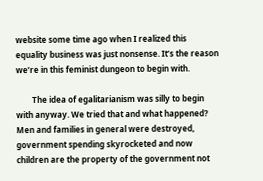website some time ago when I realized this equality business was just nonsense. It’s the reason we’re in this feminist dungeon to begin with.

        The idea of egalitarianism was silly to begin with anyway. We tried that and what happened? Men and families in general were destroyed, government spending skyrocketed and now children are the property of the government not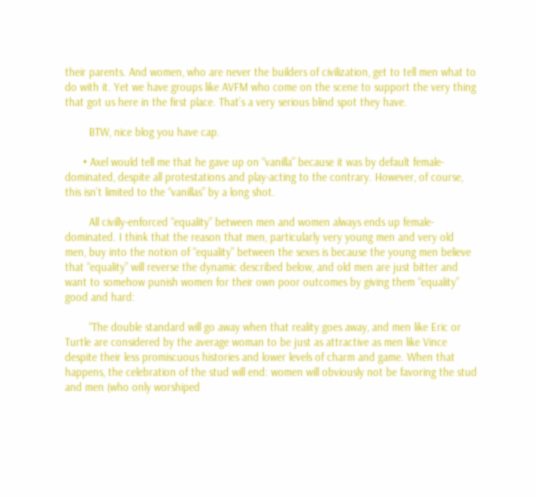their parents. And women, who are never the builders of civilization, get to tell men what to do with it. Yet we have groups like AVFM who come on the scene to support the very thing that got us here in the first place. That’s a very serious blind spot they have.

        BTW, nice blog you have cap.

      • Axel would tell me that he gave up on “vanilla” because it was by default female-dominated, despite all protestations and play-acting to the contrary. However, of course, this isn’t limited to the “vanillas” by a long shot.

        All civilly-enforced “equality” between men and women always ends up female-dominated. I think that the reason that men, particularly very young men and very old men, buy into the notion of “equality” between the sexes is because the young men believe that “equality” will reverse the dynamic described below, and old men are just bitter and want to somehow punish women for their own poor outcomes by giving them “equality” good and hard:

        “The double standard will go away when that reality goes away, and men like Eric or Turtle are considered by the average woman to be just as attractive as men like Vince despite their less promiscuous histories and lower levels of charm and game. When that happens, the celebration of the stud will end: women will obviously not be favoring the stud and men (who only worshiped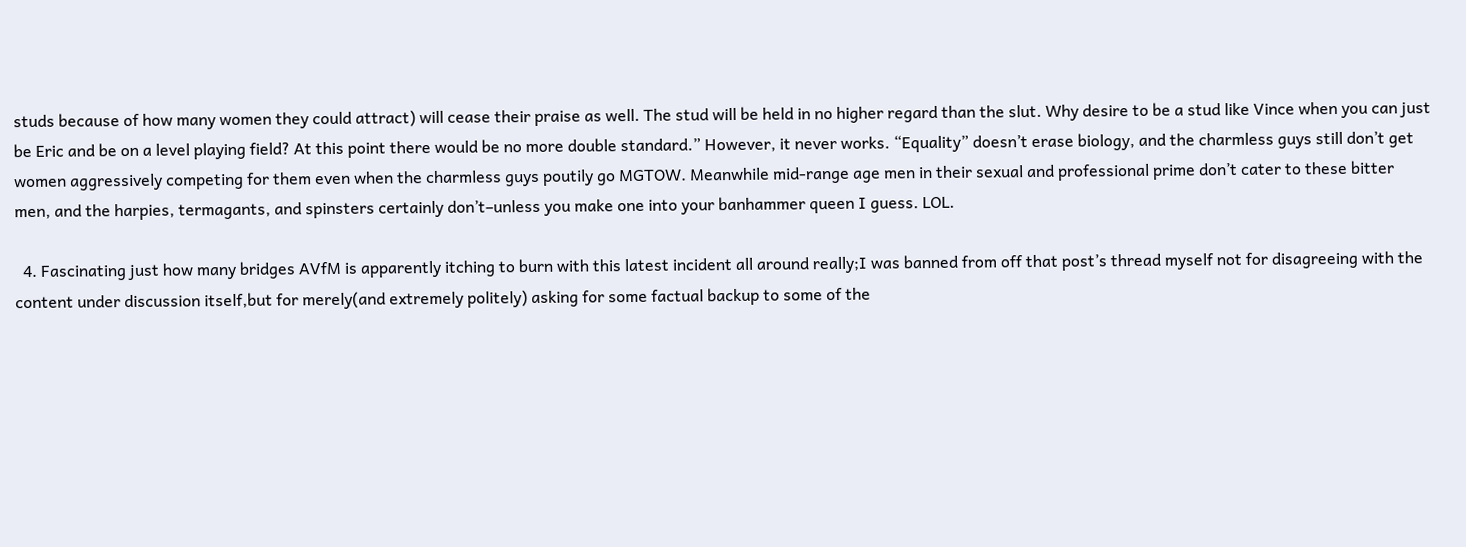studs because of how many women they could attract) will cease their praise as well. The stud will be held in no higher regard than the slut. Why desire to be a stud like Vince when you can just be Eric and be on a level playing field? At this point there would be no more double standard.” However, it never works. “Equality” doesn’t erase biology, and the charmless guys still don’t get women aggressively competing for them even when the charmless guys poutily go MGTOW. Meanwhile mid-range age men in their sexual and professional prime don’t cater to these bitter men, and the harpies, termagants, and spinsters certainly don’t–unless you make one into your banhammer queen I guess. LOL.

  4. Fascinating just how many bridges AVfM is apparently itching to burn with this latest incident all around really;I was banned from off that post’s thread myself not for disagreeing with the content under discussion itself,but for merely(and extremely politely) asking for some factual backup to some of the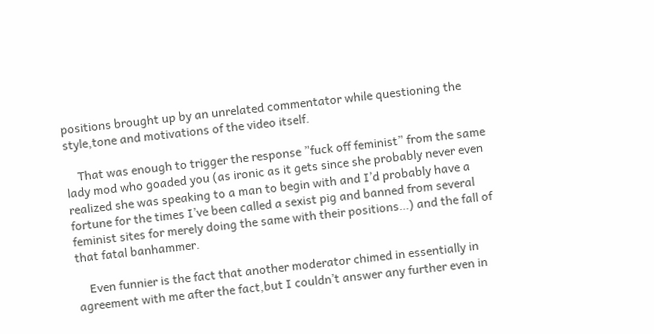positions brought up by an unrelated commentator while questioning the style,tone and motivations of the video itself.

    That was enough to trigger the response ”fuck off feminist” from the same lady mod who goaded you (as ironic as it gets since she probably never even realized she was speaking to a man to begin with and I’d probably have a fortune for the times I’ve been called a sexist pig and banned from several feminist sites for merely doing the same with their positions…) and the fall of that fatal banhammer.

    Even funnier is the fact that another moderator chimed in essentially in agreement with me after the fact,but I couldn’t answer any further even in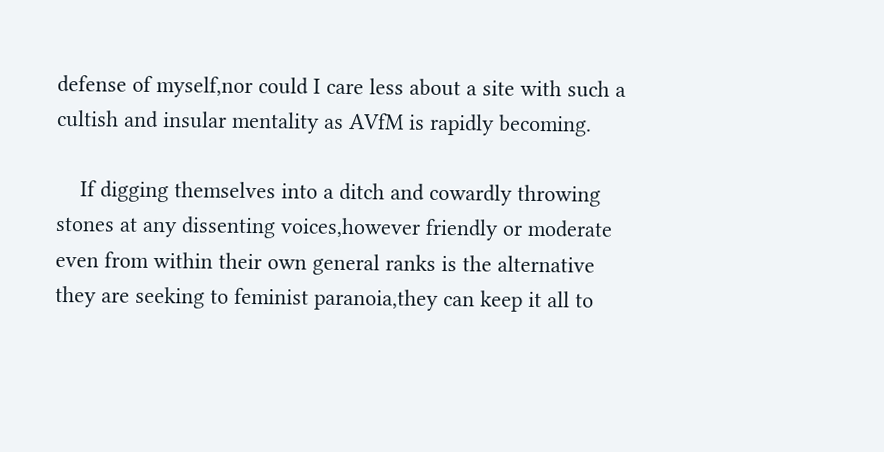defense of myself,nor could I care less about a site with such a cultish and insular mentality as AVfM is rapidly becoming.

    If digging themselves into a ditch and cowardly throwing stones at any dissenting voices,however friendly or moderate even from within their own general ranks is the alternative they are seeking to feminist paranoia,they can keep it all to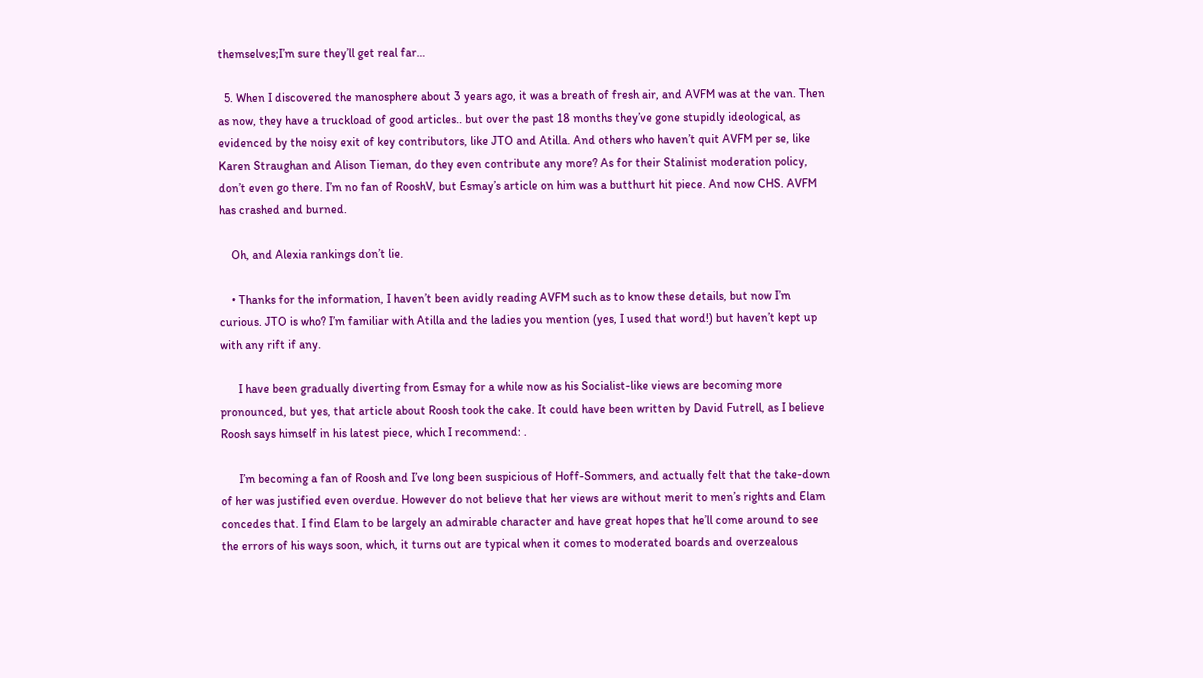themselves;I’m sure they’ll get real far…

  5. When I discovered the manosphere about 3 years ago, it was a breath of fresh air, and AVFM was at the van. Then as now, they have a truckload of good articles.. but over the past 18 months they’ve gone stupidly ideological, as evidenced by the noisy exit of key contributors, like JTO and Atilla. And others who haven’t quit AVFM per se, like Karen Straughan and Alison Tieman, do they even contribute any more? As for their Stalinist moderation policy, don’t even go there. I’m no fan of RooshV, but Esmay’s article on him was a butthurt hit piece. And now CHS. AVFM has crashed and burned.

    Oh, and Alexia rankings don’t lie.

    • Thanks for the information, I haven’t been avidly reading AVFM such as to know these details, but now I’m curious. JTO is who? I’m familiar with Atilla and the ladies you mention (yes, I used that word!) but haven’t kept up with any rift if any.

      I have been gradually diverting from Esmay for a while now as his Socialist-like views are becoming more pronounced, but yes, that article about Roosh took the cake. It could have been written by David Futrell, as I believe Roosh says himself in his latest piece, which I recommend: .

      I’m becoming a fan of Roosh and I’ve long been suspicious of Hoff-Sommers, and actually felt that the take-down of her was justified even overdue. However do not believe that her views are without merit to men’s rights and Elam concedes that. I find Elam to be largely an admirable character and have great hopes that he’ll come around to see the errors of his ways soon, which, it turns out are typical when it comes to moderated boards and overzealous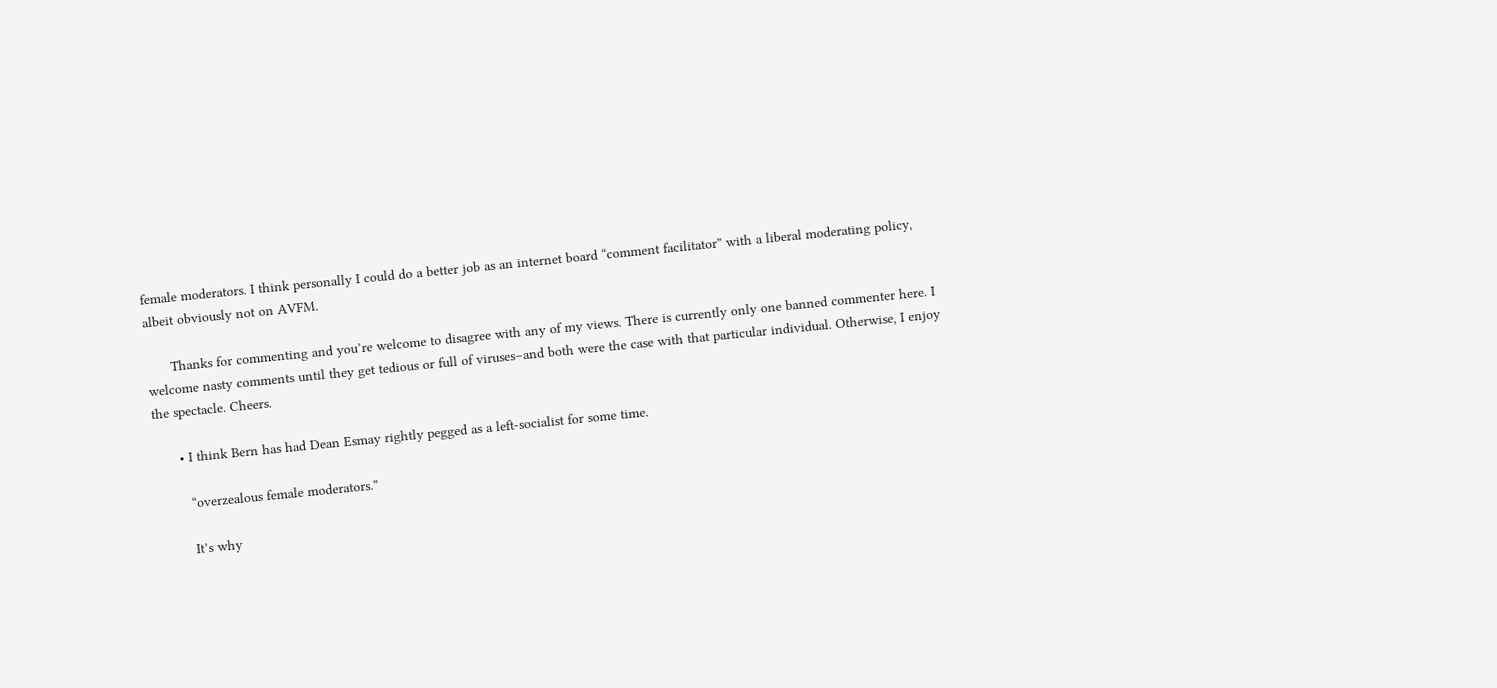female moderators. I think personally I could do a better job as an internet board “comment facilitator” with a liberal moderating policy, albeit obviously not on AVFM.

      Thanks for commenting and you’re welcome to disagree with any of my views. There is currently only one banned commenter here. I welcome nasty comments until they get tedious or full of viruses–and both were the case with that particular individual. Otherwise, I enjoy the spectacle. Cheers.

      • I think Bern has had Dean Esmay rightly pegged as a left-socialist for some time.

        “overzealous female moderators.”

        It’s why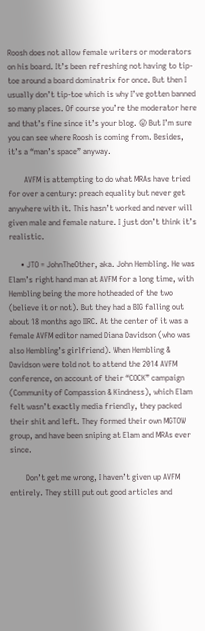Roosh does not allow female writers or moderators on his board. It’s been refreshing not having to tip-toe around a board dominatrix for once. But then I usually don’t tip-toe which is why I’ve gotten banned so many places. Of course you’re the moderator here and that’s fine since it’s your blog. 😛 But I’m sure you can see where Roosh is coming from. Besides, it’s a “man’s space” anyway.

        AVFM is attempting to do what MRAs have tried for over a century: preach equality but never get anywhere with it. This hasn’t worked and never will given male and female nature. I just don’t think it’s realistic.

      • JTO = JohnTheOther, aka. John Hembling. He was Elam’s right hand man at AVFM for a long time, with Hembling being the more hotheaded of the two (believe it or not). But they had a BIG falling out about 18 months ago IIRC. At the center of it was a female AVFM editor named Diana Davidson (who was also Hembling’s girlfriend). When Hembling & Davidson were told not to attend the 2014 AVFM conference, on account of their “COCK” campaign (Community of Compassion & Kindness), which Elam felt wasn’t exactly media friendly, they packed their shit and left. They formed their own MGTOW group, and have been sniping at Elam and MRAs ever since.

        Don’t get me wrong, I haven’t given up AVFM entirely. They still put out good articles and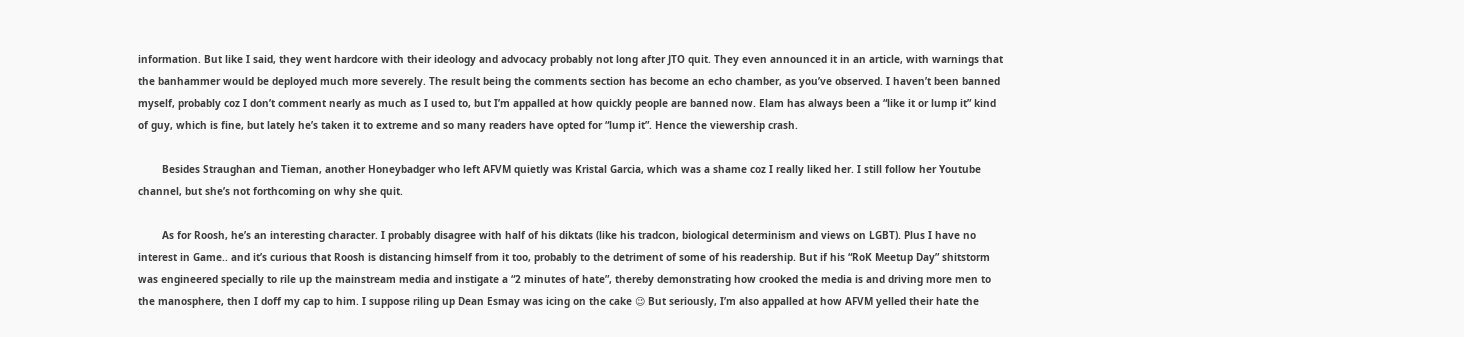information. But like I said, they went hardcore with their ideology and advocacy probably not long after JTO quit. They even announced it in an article, with warnings that the banhammer would be deployed much more severely. The result being the comments section has become an echo chamber, as you’ve observed. I haven’t been banned myself, probably coz I don’t comment nearly as much as I used to, but I’m appalled at how quickly people are banned now. Elam has always been a “like it or lump it” kind of guy, which is fine, but lately he’s taken it to extreme and so many readers have opted for “lump it”. Hence the viewership crash.

        Besides Straughan and Tieman, another Honeybadger who left AFVM quietly was Kristal Garcia, which was a shame coz I really liked her. I still follow her Youtube channel, but she’s not forthcoming on why she quit.

        As for Roosh, he’s an interesting character. I probably disagree with half of his diktats (like his tradcon, biological determinism and views on LGBT). Plus I have no interest in Game.. and it’s curious that Roosh is distancing himself from it too, probably to the detriment of some of his readership. But if his “RoK Meetup Day” shitstorm was engineered specially to rile up the mainstream media and instigate a “2 minutes of hate”, thereby demonstrating how crooked the media is and driving more men to the manosphere, then I doff my cap to him. I suppose riling up Dean Esmay was icing on the cake 😉 But seriously, I’m also appalled at how AFVM yelled their hate the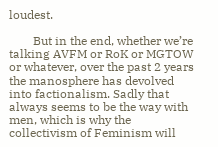loudest.

        But in the end, whether we’re talking AVFM or RoK or MGTOW or whatever, over the past 2 years the manosphere has devolved into factionalism. Sadly that always seems to be the way with men, which is why the collectivism of Feminism will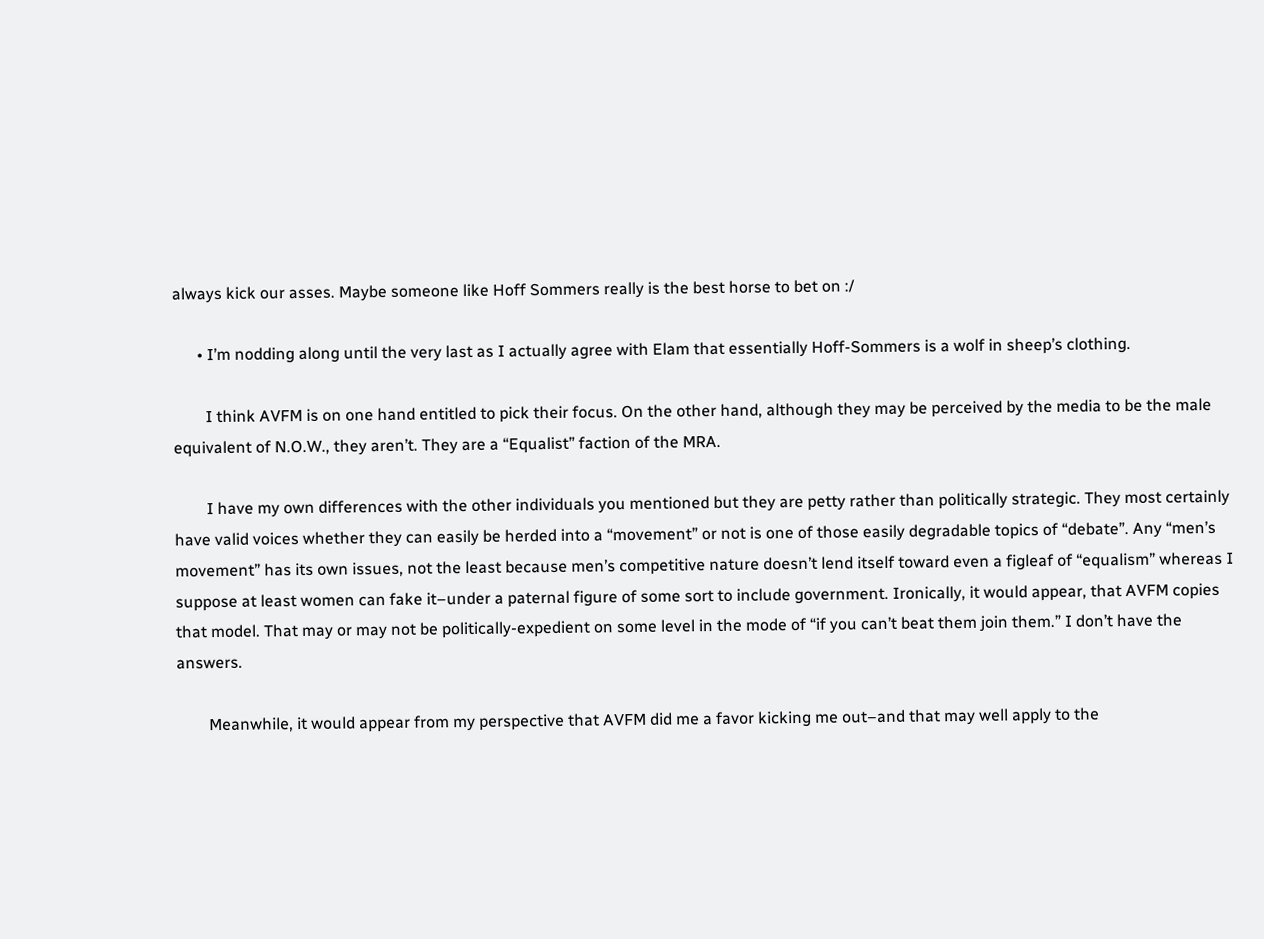always kick our asses. Maybe someone like Hoff Sommers really is the best horse to bet on :/

      • I’m nodding along until the very last as I actually agree with Elam that essentially Hoff-Sommers is a wolf in sheep’s clothing.

        I think AVFM is on one hand entitled to pick their focus. On the other hand, although they may be perceived by the media to be the male equivalent of N.O.W., they aren’t. They are a “Equalist” faction of the MRA.

        I have my own differences with the other individuals you mentioned but they are petty rather than politically strategic. They most certainly have valid voices whether they can easily be herded into a “movement” or not is one of those easily degradable topics of “debate”. Any “men’s movement” has its own issues, not the least because men’s competitive nature doesn’t lend itself toward even a figleaf of “equalism” whereas I suppose at least women can fake it–under a paternal figure of some sort to include government. Ironically, it would appear, that AVFM copies that model. That may or may not be politically-expedient on some level in the mode of “if you can’t beat them join them.” I don’t have the answers.

        Meanwhile, it would appear from my perspective that AVFM did me a favor kicking me out–and that may well apply to the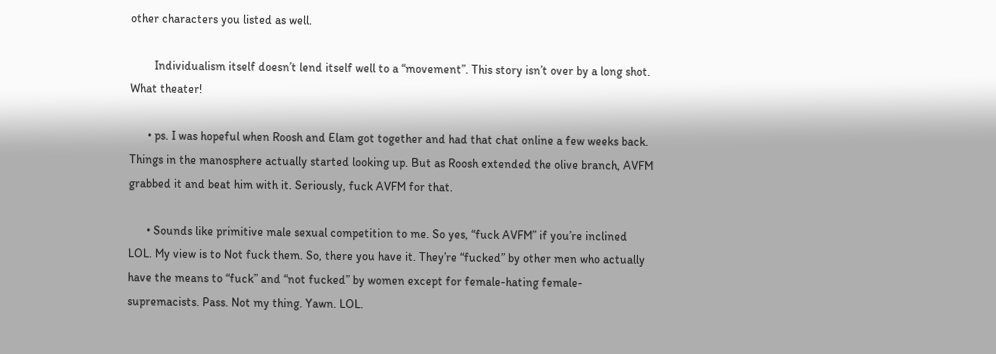other characters you listed as well.

        Individualism itself doesn’t lend itself well to a “movement”. This story isn’t over by a long shot. What theater!

      • ps. I was hopeful when Roosh and Elam got together and had that chat online a few weeks back. Things in the manosphere actually started looking up. But as Roosh extended the olive branch, AVFM grabbed it and beat him with it. Seriously, fuck AVFM for that.

      • Sounds like primitive male sexual competition to me. So yes, “fuck AVFM” if you’re inclined LOL. My view is to Not fuck them. So, there you have it. They’re “fucked” by other men who actually have the means to “fuck” and “not fucked” by women except for female-hating female-supremacists. Pass. Not my thing. Yawn. LOL.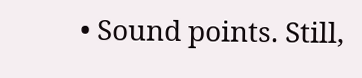• Sound points. Still,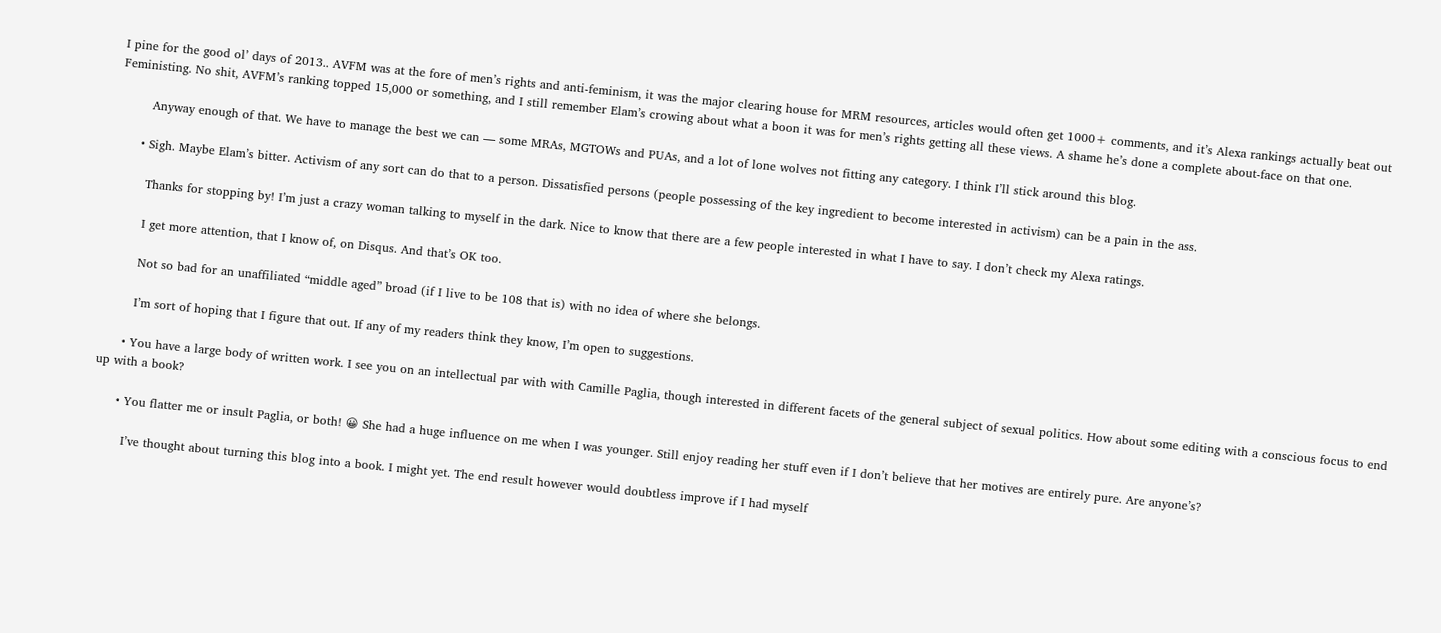I pine for the good ol’ days of 2013.. AVFM was at the fore of men’s rights and anti-feminism, it was the major clearing house for MRM resources, articles would often get 1000+ comments, and it’s Alexa rankings actually beat out Feministing. No shit, AVFM’s ranking topped 15,000 or something, and I still remember Elam’s crowing about what a boon it was for men’s rights getting all these views. A shame he’s done a complete about-face on that one.

        Anyway enough of that. We have to manage the best we can — some MRAs, MGTOWs and PUAs, and a lot of lone wolves not fitting any category. I think I’ll stick around this blog.

      • Sigh. Maybe Elam’s bitter. Activism of any sort can do that to a person. Dissatisfied persons (people possessing of the key ingredient to become interested in activism) can be a pain in the ass.

        Thanks for stopping by! I’m just a crazy woman talking to myself in the dark. Nice to know that there are a few people interested in what I have to say. I don’t check my Alexa ratings.

        I get more attention, that I know of, on Disqus. And that’s OK too.

        Not so bad for an unaffiliated “middle aged” broad (if I live to be 108 that is) with no idea of where she belongs.

        I’m sort of hoping that I figure that out. If any of my readers think they know, I’m open to suggestions.

      • You have a large body of written work. I see you on an intellectual par with with Camille Paglia, though interested in different facets of the general subject of sexual politics. How about some editing with a conscious focus to end up with a book?

      • You flatter me or insult Paglia, or both! 😀 She had a huge influence on me when I was younger. Still enjoy reading her stuff even if I don’t believe that her motives are entirely pure. Are anyone’s?

        I’ve thought about turning this blog into a book. I might yet. The end result however would doubtless improve if I had myself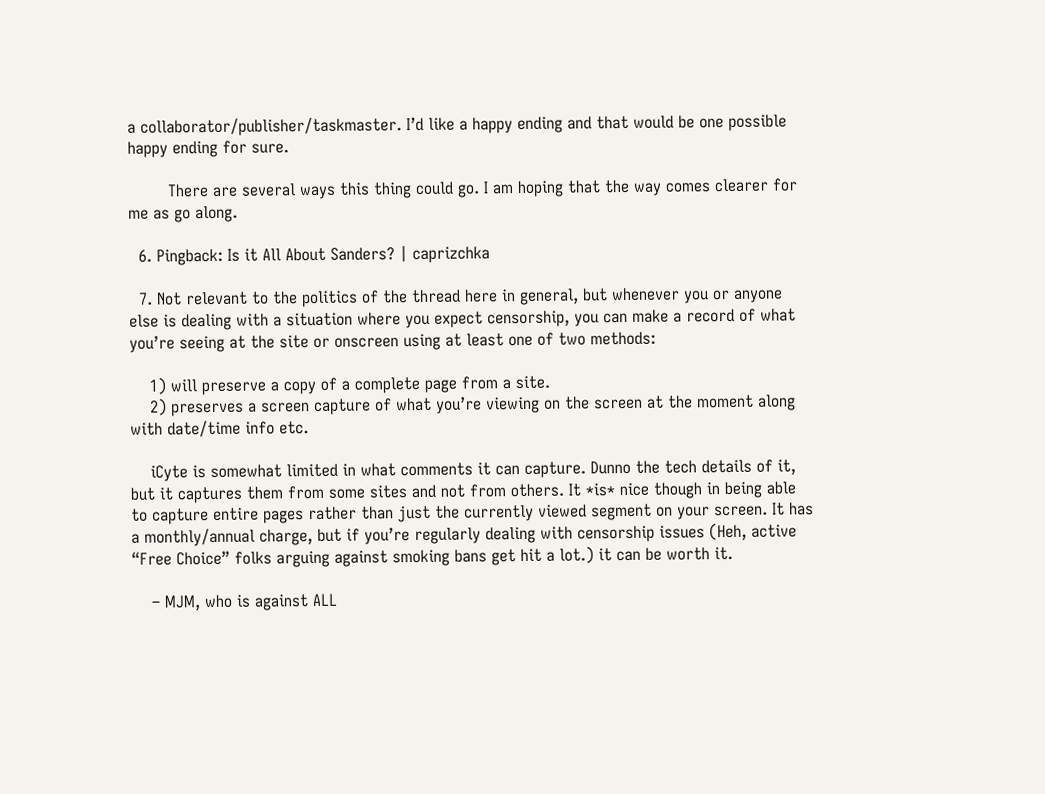a collaborator/publisher/taskmaster. I’d like a happy ending and that would be one possible happy ending for sure.

        There are several ways this thing could go. I am hoping that the way comes clearer for me as go along.

  6. Pingback: Is it All About Sanders? | caprizchka

  7. Not relevant to the politics of the thread here in general, but whenever you or anyone else is dealing with a situation where you expect censorship, you can make a record of what you’re seeing at the site or onscreen using at least one of two methods:

    1) will preserve a copy of a complete page from a site.
    2) preserves a screen capture of what you’re viewing on the screen at the moment along with date/time info etc.

    iCyte is somewhat limited in what comments it can capture. Dunno the tech details of it, but it captures them from some sites and not from others. It *is* nice though in being able to capture entire pages rather than just the currently viewed segment on your screen. It has a monthly/annual charge, but if you’re regularly dealing with censorship issues (Heh, active “Free Choice” folks arguing against smoking bans get hit a lot.) it can be worth it.

    – MJM, who is against ALL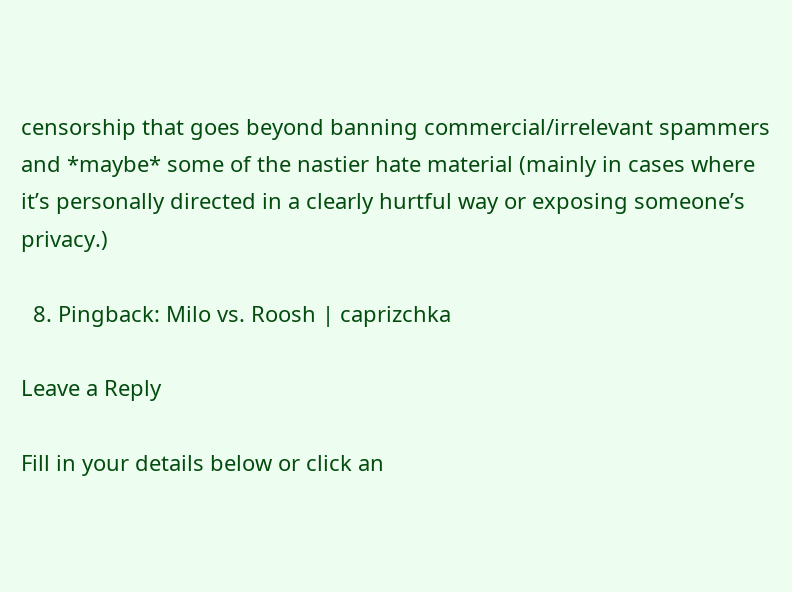censorship that goes beyond banning commercial/irrelevant spammers and *maybe* some of the nastier hate material (mainly in cases where it’s personally directed in a clearly hurtful way or exposing someone’s privacy.)

  8. Pingback: Milo vs. Roosh | caprizchka

Leave a Reply

Fill in your details below or click an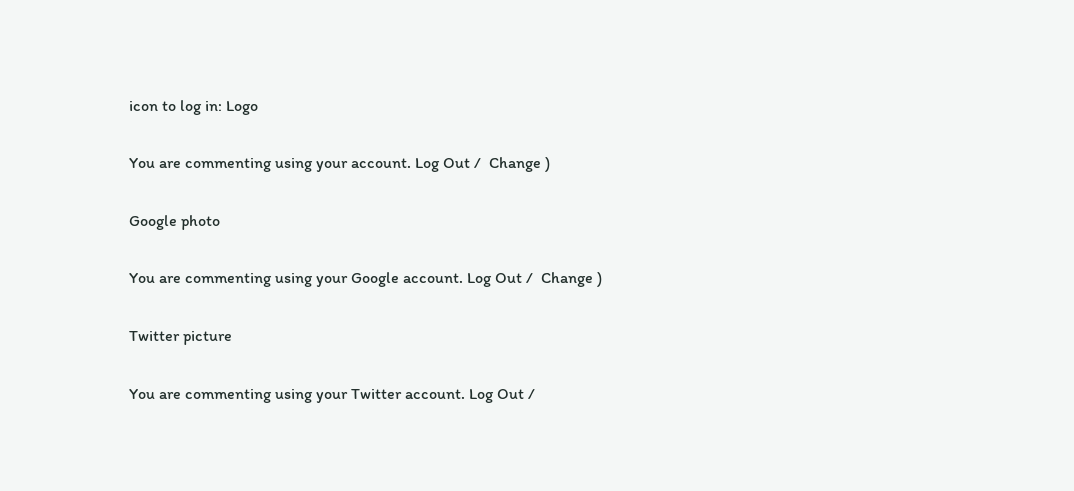icon to log in: Logo

You are commenting using your account. Log Out /  Change )

Google photo

You are commenting using your Google account. Log Out /  Change )

Twitter picture

You are commenting using your Twitter account. Log Out /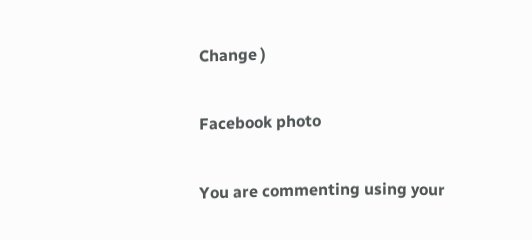Change )

Facebook photo

You are commenting using your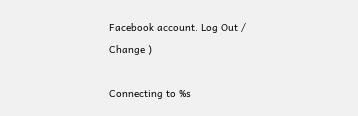Facebook account. Log Out /  Change )

Connecting to %s